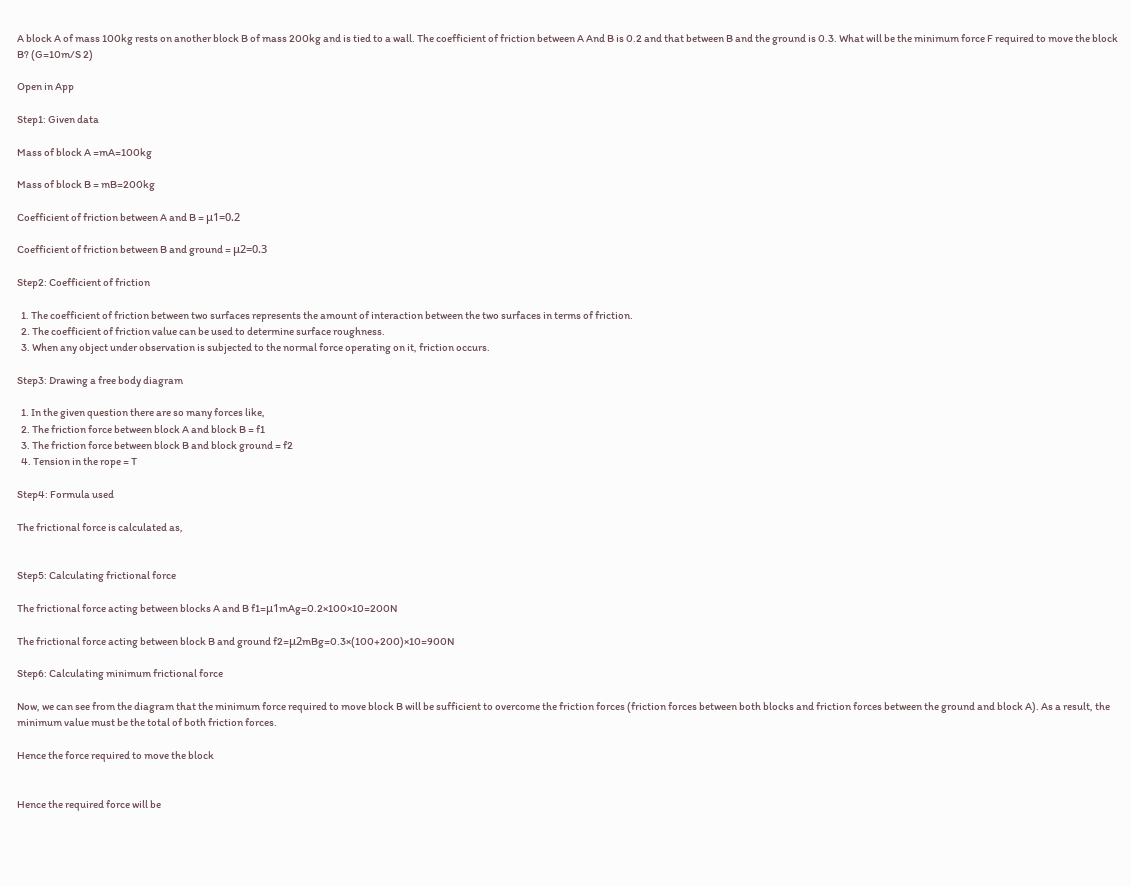A block A of mass 100kg rests on another block B of mass 200kg and is tied to a wall. The coefficient of friction between A And B is 0.2 and that between B and the ground is 0.3. What will be the minimum force F required to move the block B? (G=10m/S 2)

Open in App

Step1: Given data

Mass of block A =mA=100kg

Mass of block B = mB=200kg

Coefficient of friction between A and B = μ1=0.2

Coefficient of friction between B and ground = μ2=0.3

Step2: Coefficient of friction

  1. The coefficient of friction between two surfaces represents the amount of interaction between the two surfaces in terms of friction.
  2. The coefficient of friction value can be used to determine surface roughness.
  3. When any object under observation is subjected to the normal force operating on it, friction occurs.

Step3: Drawing a free body diagram

  1. In the given question there are so many forces like,
  2. The friction force between block A and block B = f1
  3. The friction force between block B and block ground = f2
  4. Tension in the rope = T

Step4: Formula used

The frictional force is calculated as,


Step5: Calculating frictional force

The frictional force acting between blocks A and B f1=μ1mAg=0.2×100×10=200N

The frictional force acting between block B and ground f2=μ2mBg=0.3×(100+200)×10=900N

Step6: Calculating minimum frictional force

Now, we can see from the diagram that the minimum force required to move block B will be sufficient to overcome the friction forces (friction forces between both blocks and friction forces between the ground and block A). As a result, the minimum value must be the total of both friction forces.

Hence the force required to move the block


Hence the required force will be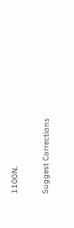1100N.

Suggest Corrections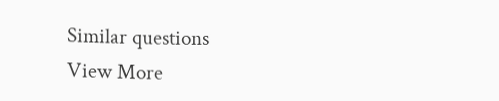Similar questions
View More